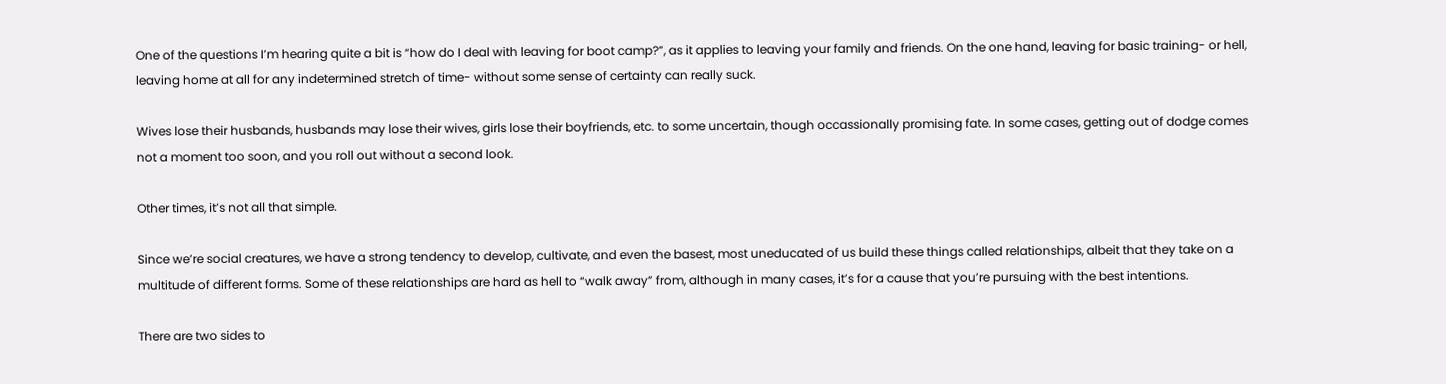One of the questions I’m hearing quite a bit is “how do I deal with leaving for boot camp?”, as it applies to leaving your family and friends. On the one hand, leaving for basic training- or hell, leaving home at all for any indetermined stretch of time- without some sense of certainty can really suck.

Wives lose their husbands, husbands may lose their wives, girls lose their boyfriends, etc. to some uncertain, though occassionally promising fate. In some cases, getting out of dodge comes not a moment too soon, and you roll out without a second look.

Other times, it’s not all that simple.

Since we’re social creatures, we have a strong tendency to develop, cultivate, and even the basest, most uneducated of us build these things called relationships, albeit that they take on a multitude of different forms. Some of these relationships are hard as hell to “walk away” from, although in many cases, it’s for a cause that you’re pursuing with the best intentions.

There are two sides to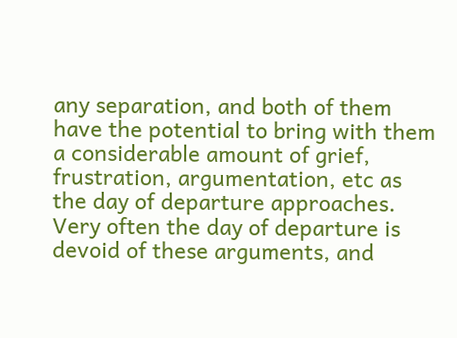any separation, and both of them have the potential to bring with them a considerable amount of grief, frustration, argumentation, etc as the day of departure approaches. Very often the day of departure is devoid of these arguments, and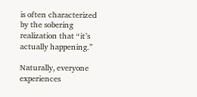is often characterized by the sobering realization that “it’s actually happening.”

Naturally, everyone experiences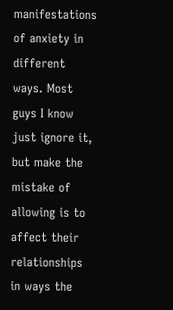manifestations of anxiety in different ways. Most guys I know just ignore it, but make the mistake of allowing is to affect their relationships in ways the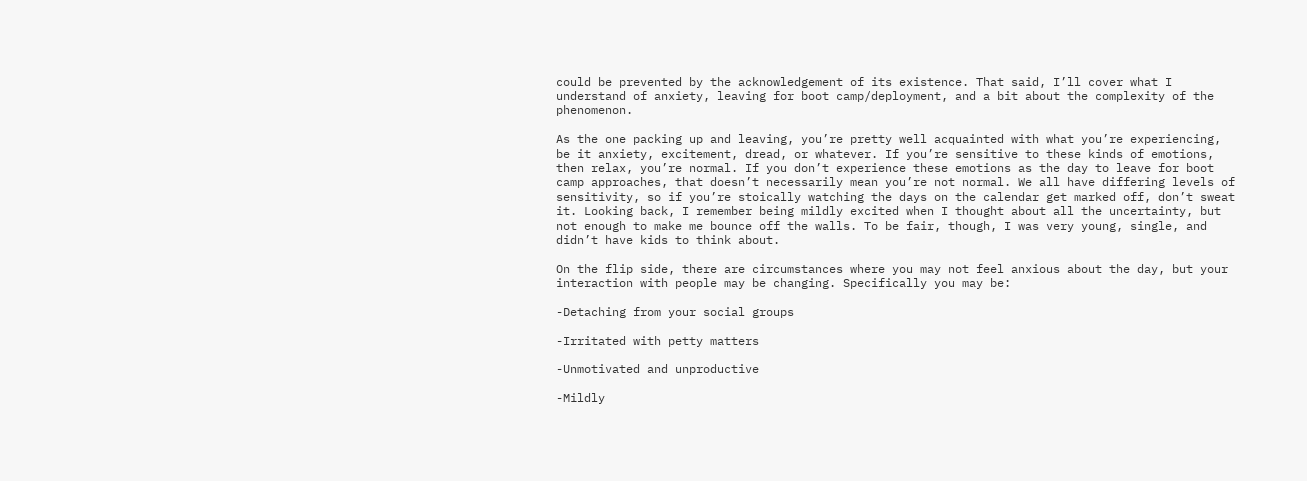could be prevented by the acknowledgement of its existence. That said, I’ll cover what I understand of anxiety, leaving for boot camp/deployment, and a bit about the complexity of the phenomenon.

As the one packing up and leaving, you’re pretty well acquainted with what you’re experiencing, be it anxiety, excitement, dread, or whatever. If you’re sensitive to these kinds of emotions, then relax, you’re normal. If you don’t experience these emotions as the day to leave for boot camp approaches, that doesn’t necessarily mean you’re not normal. We all have differing levels of sensitivity, so if you’re stoically watching the days on the calendar get marked off, don’t sweat it. Looking back, I remember being mildly excited when I thought about all the uncertainty, but not enough to make me bounce off the walls. To be fair, though, I was very young, single, and didn’t have kids to think about.

On the flip side, there are circumstances where you may not feel anxious about the day, but your interaction with people may be changing. Specifically you may be:

-Detaching from your social groups

-Irritated with petty matters

-Unmotivated and unproductive

-Mildly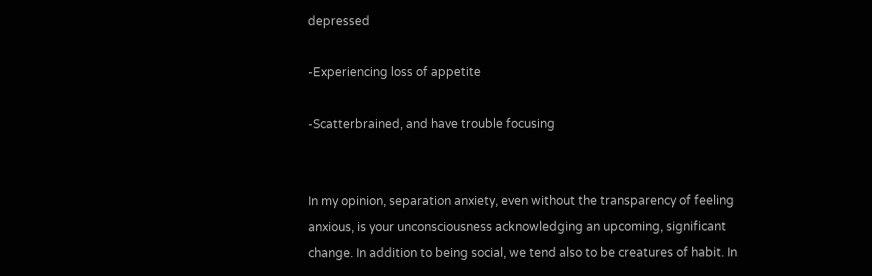depressed

-Experiencing loss of appetite

-Scatterbrained, and have trouble focusing


In my opinion, separation anxiety, even without the transparency of feeling anxious, is your unconsciousness acknowledging an upcoming, significant change. In addition to being social, we tend also to be creatures of habit. In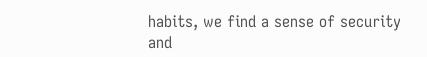habits, we find a sense of security and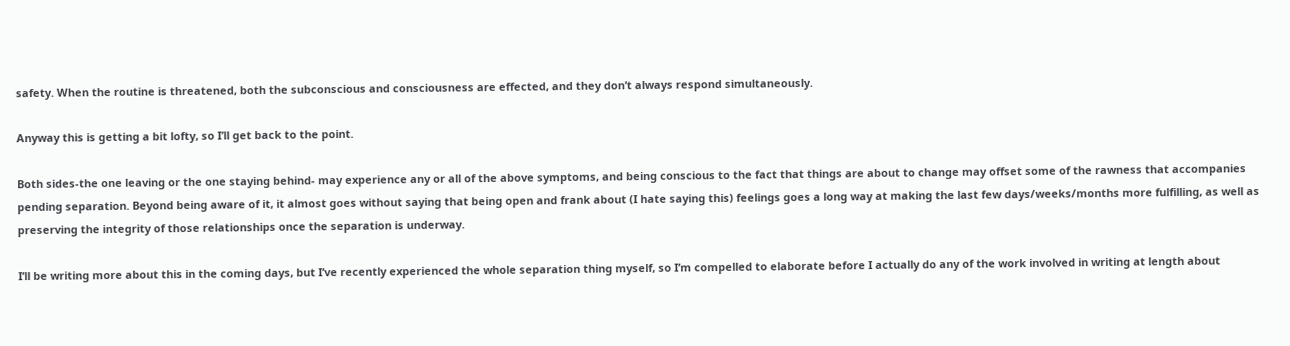safety. When the routine is threatened, both the subconscious and consciousness are effected, and they don’t always respond simultaneously.

Anyway this is getting a bit lofty, so I’ll get back to the point.

Both sides-the one leaving or the one staying behind- may experience any or all of the above symptoms, and being conscious to the fact that things are about to change may offset some of the rawness that accompanies pending separation. Beyond being aware of it, it almost goes without saying that being open and frank about (I hate saying this) feelings goes a long way at making the last few days/weeks/months more fulfilling, as well as preserving the integrity of those relationships once the separation is underway.

I’ll be writing more about this in the coming days, but I’ve recently experienced the whole separation thing myself, so I’m compelled to elaborate before I actually do any of the work involved in writing at length about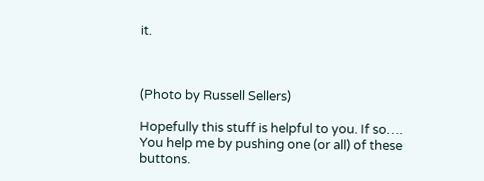it.



(Photo by Russell Sellers)

Hopefully this stuff is helpful to you. If so….
You help me by pushing one (or all) of these buttons.